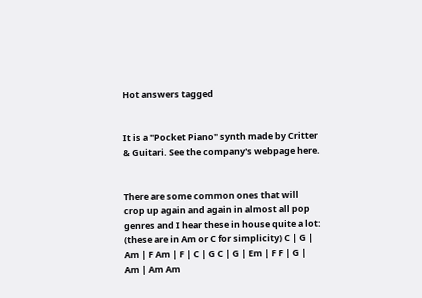Hot answers tagged


It is a "Pocket Piano" synth made by Critter & Guitari. See the company's webpage here.


There are some common ones that will crop up again and again in almost all pop genres and I hear these in house quite a lot: (these are in Am or C for simplicity) C | G | Am | F Am | F | C | G C | G | Em | F F | G | Am | Am Am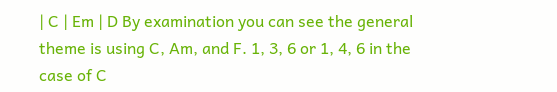| C | Em | D By examination you can see the general theme is using C, Am, and F. 1, 3, 6 or 1, 4, 6 in the case of C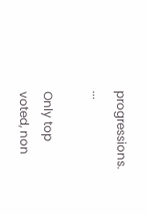progressions. ...

Only top voted, non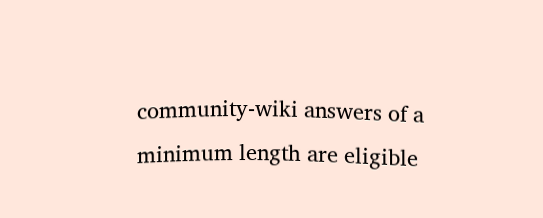community-wiki answers of a minimum length are eligible